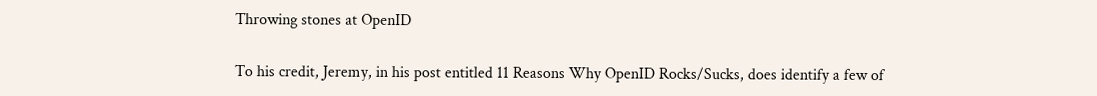Throwing stones at OpenID

To his credit, Jeremy, in his post entitled 11 Reasons Why OpenID Rocks/Sucks, does identify a few of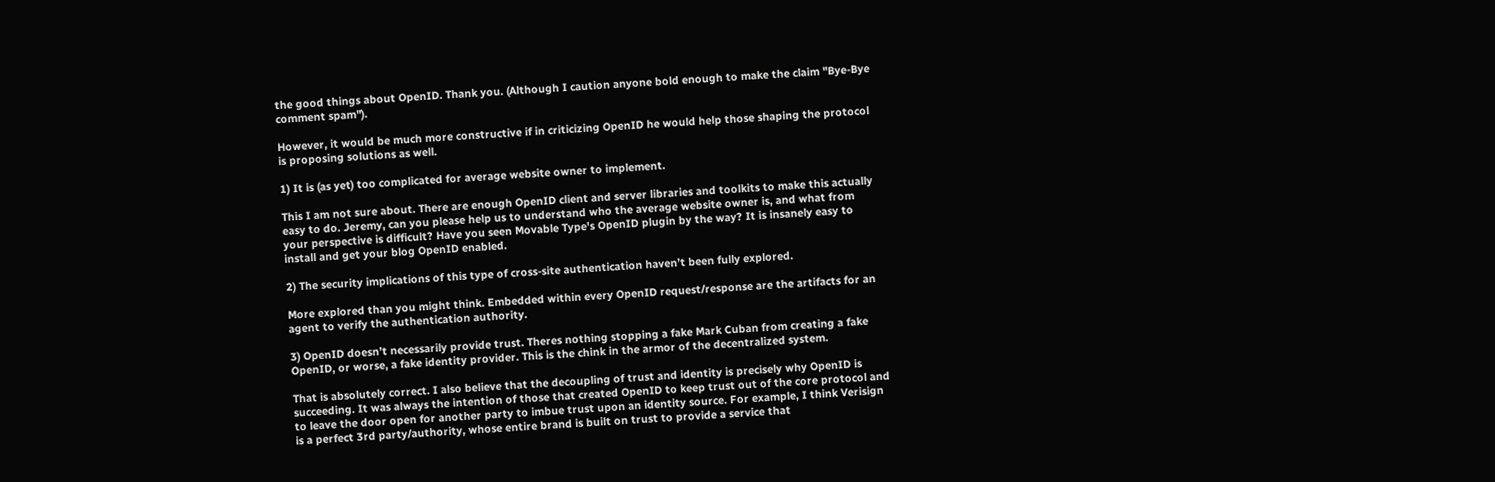the good things about OpenID. Thank you. (Although I caution anyone bold enough to make the claim "Bye-Bye comment spam").

However, it would be much more constructive if in criticizing OpenID he would help those shaping the protocol is proposing solutions as well.

1) It is (as yet) too complicated for average website owner to implement.

This I am not sure about. There are enough OpenID client and server libraries and toolkits to make this actually easy to do. Jeremy, can you please help us to understand who the average website owner is, and what from your perspective is difficult? Have you seen Movable Type's OpenID plugin by the way? It is insanely easy to install and get your blog OpenID enabled.

2) The security implications of this type of cross-site authentication haven’t been fully explored.

More explored than you might think. Embedded within every OpenID request/response are the artifacts for an agent to verify the authentication authority.

3) OpenID doesn’t necessarily provide trust. Theres nothing stopping a fake Mark Cuban from creating a fake OpenID, or worse, a fake identity provider. This is the chink in the armor of the decentralized system.

That is absolutely correct. I also believe that the decoupling of trust and identity is precisely why OpenID is succeeding. It was always the intention of those that created OpenID to keep trust out of the core protocol and to leave the door open for another party to imbue trust upon an identity source. For example, I think Verisign is a perfect 3rd party/authority, whose entire brand is built on trust to provide a service that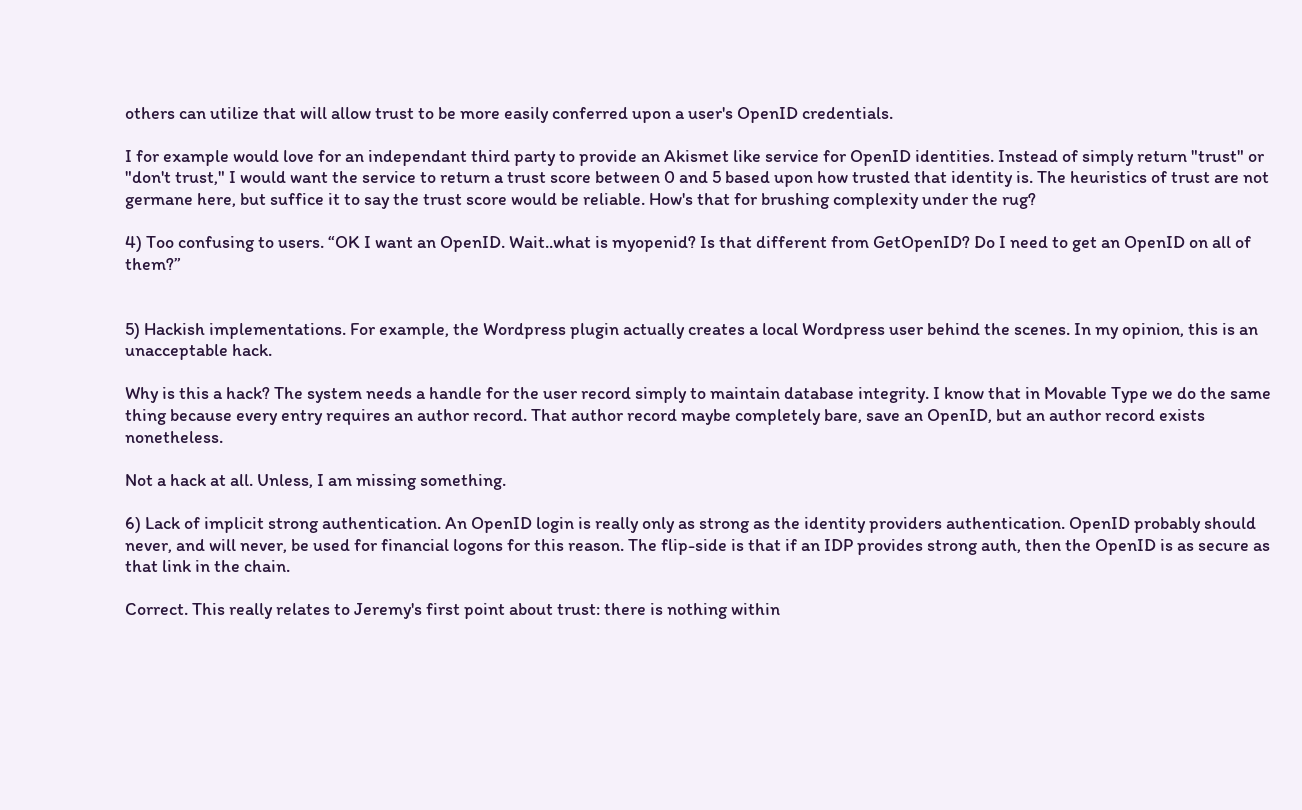others can utilize that will allow trust to be more easily conferred upon a user's OpenID credentials.

I for example would love for an independant third party to provide an Akismet like service for OpenID identities. Instead of simply return "trust" or "don't trust," I would want the service to return a trust score between 0 and 5 based upon how trusted that identity is. The heuristics of trust are not germane here, but suffice it to say the trust score would be reliable. How's that for brushing complexity under the rug?

4) Too confusing to users. “OK I want an OpenID. Wait..what is myopenid? Is that different from GetOpenID? Do I need to get an OpenID on all of them?”


5) Hackish implementations. For example, the Wordpress plugin actually creates a local Wordpress user behind the scenes. In my opinion, this is an unacceptable hack.

Why is this a hack? The system needs a handle for the user record simply to maintain database integrity. I know that in Movable Type we do the same thing because every entry requires an author record. That author record maybe completely bare, save an OpenID, but an author record exists nonetheless.

Not a hack at all. Unless, I am missing something.

6) Lack of implicit strong authentication. An OpenID login is really only as strong as the identity providers authentication. OpenID probably should never, and will never, be used for financial logons for this reason. The flip-side is that if an IDP provides strong auth, then the OpenID is as secure as that link in the chain.

Correct. This really relates to Jeremy's first point about trust: there is nothing within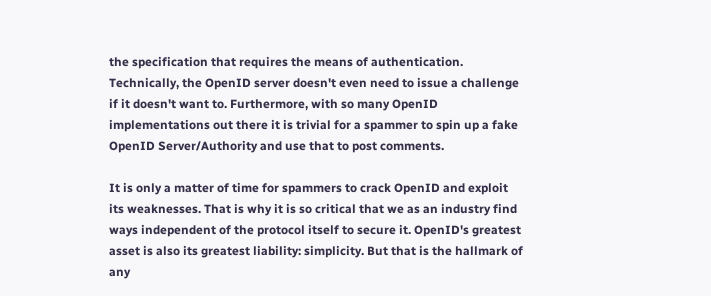the specification that requires the means of authentication. Technically, the OpenID server doesn't even need to issue a challenge if it doesn't want to. Furthermore, with so many OpenID implementations out there it is trivial for a spammer to spin up a fake OpenID Server/Authority and use that to post comments.

It is only a matter of time for spammers to crack OpenID and exploit its weaknesses. That is why it is so critical that we as an industry find ways independent of the protocol itself to secure it. OpenID's greatest asset is also its greatest liability: simplicity. But that is the hallmark of any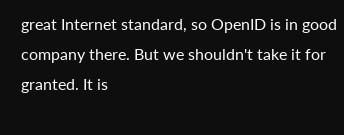great Internet standard, so OpenID is in good company there. But we shouldn't take it for granted. It is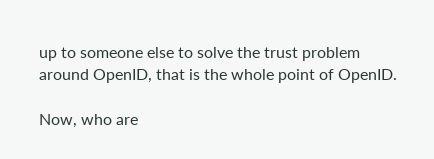up to someone else to solve the trust problem around OpenID, that is the whole point of OpenID.

Now, who are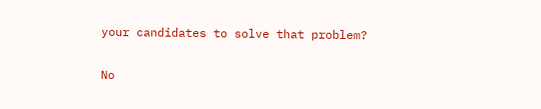your candidates to solve that problem?

No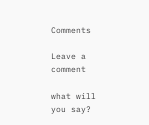Comments

Leave a comment

what will you say?